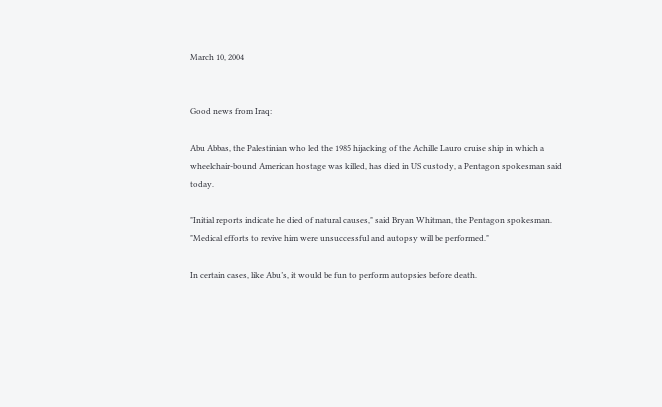March 10, 2004


Good news from Iraq:

Abu Abbas, the Palestinian who led the 1985 hijacking of the Achille Lauro cruise ship in which a wheelchair-bound American hostage was killed, has died in US custody, a Pentagon spokesman said today.

"Initial reports indicate he died of natural causes," said Bryan Whitman, the Pentagon spokesman. "Medical efforts to revive him were unsuccessful and autopsy will be performed."

In certain cases, like Abu’s, it would be fun to perform autopsies before death.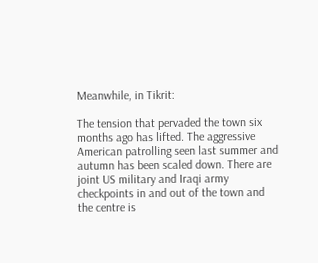Meanwhile, in Tikrit:

The tension that pervaded the town six months ago has lifted. The aggressive American patrolling seen last summer and autumn has been scaled down. There are joint US military and Iraqi army checkpoints in and out of the town and the centre is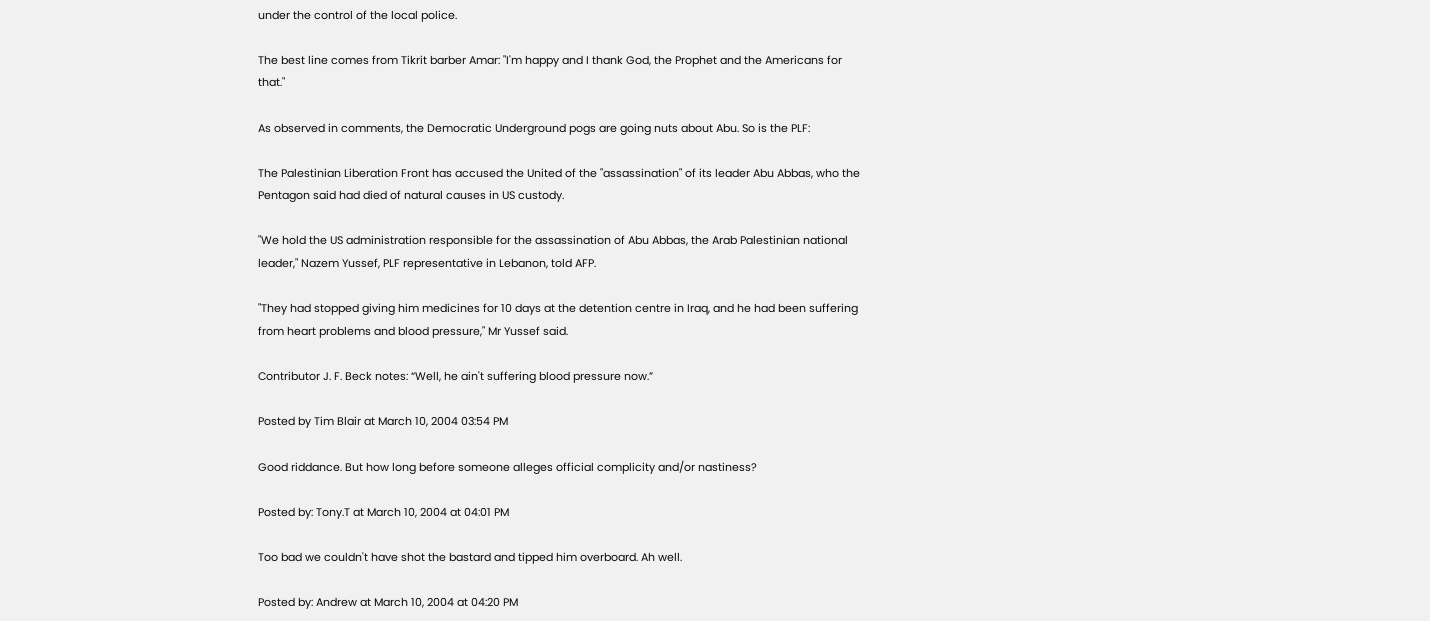under the control of the local police.

The best line comes from Tikrit barber Amar: "I'm happy and I thank God, the Prophet and the Americans for that."

As observed in comments, the Democratic Underground pogs are going nuts about Abu. So is the PLF:

The Palestinian Liberation Front has accused the United of the "assassination" of its leader Abu Abbas, who the Pentagon said had died of natural causes in US custody.

"We hold the US administration responsible for the assassination of Abu Abbas, the Arab Palestinian national leader," Nazem Yussef, PLF representative in Lebanon, told AFP.

"They had stopped giving him medicines for 10 days at the detention centre in Iraq, and he had been suffering from heart problems and blood pressure," Mr Yussef said.

Contributor J. F. Beck notes: “Well, he ain't suffering blood pressure now.”

Posted by Tim Blair at March 10, 2004 03:54 PM

Good riddance. But how long before someone alleges official complicity and/or nastiness?

Posted by: Tony.T at March 10, 2004 at 04:01 PM

Too bad we couldn't have shot the bastard and tipped him overboard. Ah well.

Posted by: Andrew at March 10, 2004 at 04:20 PM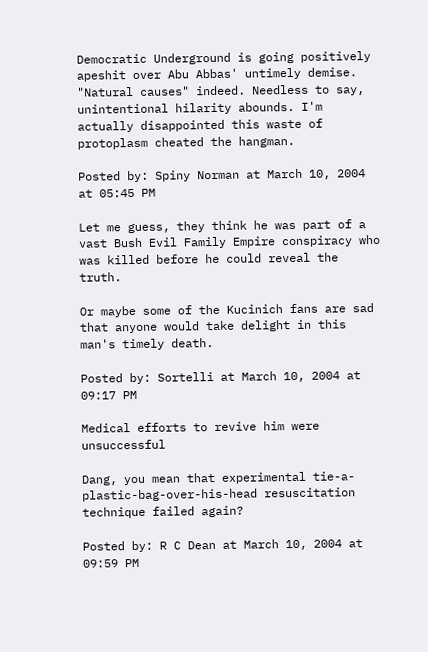Democratic Underground is going positively apeshit over Abu Abbas' untimely demise. "Natural causes" indeed. Needless to say, unintentional hilarity abounds. I'm actually disappointed this waste of protoplasm cheated the hangman.

Posted by: Spiny Norman at March 10, 2004 at 05:45 PM

Let me guess, they think he was part of a vast Bush Evil Family Empire conspiracy who was killed before he could reveal the truth.

Or maybe some of the Kucinich fans are sad that anyone would take delight in this man's timely death.

Posted by: Sortelli at March 10, 2004 at 09:17 PM

Medical efforts to revive him were unsuccessful

Dang, you mean that experimental tie-a-plastic-bag-over-his-head resuscitation technique failed again?

Posted by: R C Dean at March 10, 2004 at 09:59 PM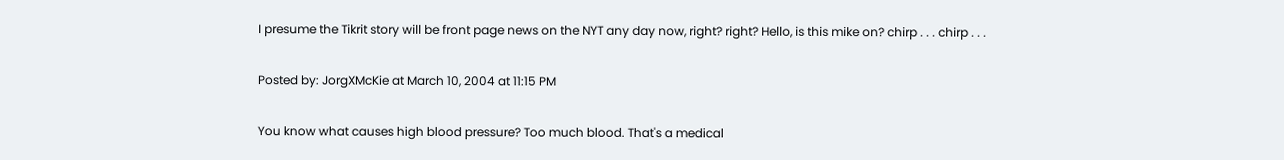I presume the Tikrit story will be front page news on the NYT any day now, right? right? Hello, is this mike on? chirp . . . chirp . . .

Posted by: JorgXMcKie at March 10, 2004 at 11:15 PM

You know what causes high blood pressure? Too much blood. That's a medical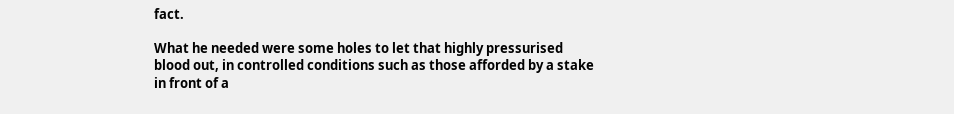fact.

What he needed were some holes to let that highly pressurised blood out, in controlled conditions such as those afforded by a stake in front of a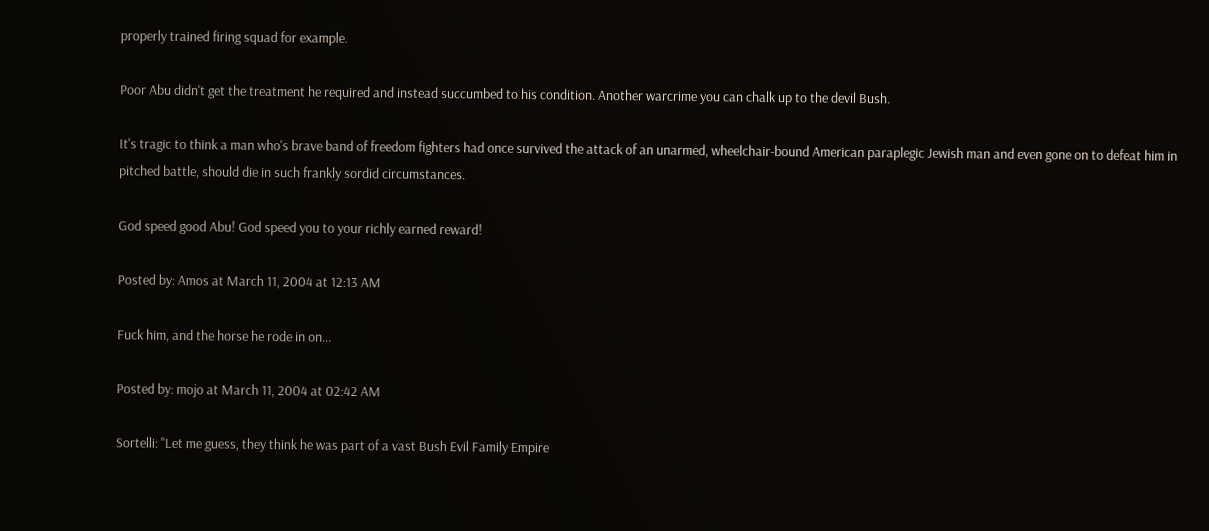properly trained firing squad for example.

Poor Abu didn't get the treatment he required and instead succumbed to his condition. Another warcrime you can chalk up to the devil Bush.

It's tragic to think a man who's brave band of freedom fighters had once survived the attack of an unarmed, wheelchair-bound American paraplegic Jewish man and even gone on to defeat him in pitched battle, should die in such frankly sordid circumstances.

God speed good Abu! God speed you to your richly earned reward!

Posted by: Amos at March 11, 2004 at 12:13 AM

Fuck him, and the horse he rode in on...

Posted by: mojo at March 11, 2004 at 02:42 AM

Sortelli: "Let me guess, they think he was part of a vast Bush Evil Family Empire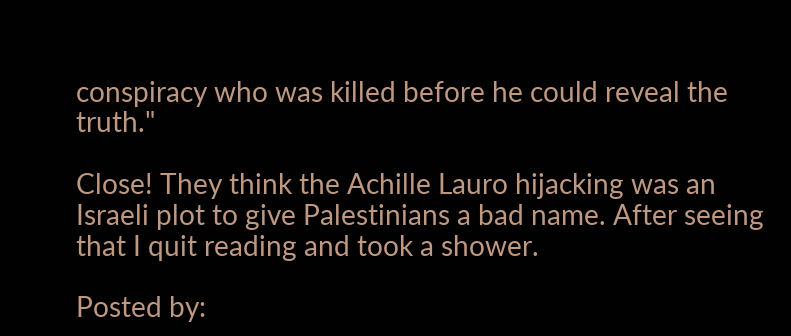conspiracy who was killed before he could reveal the truth."

Close! They think the Achille Lauro hijacking was an Israeli plot to give Palestinians a bad name. After seeing that I quit reading and took a shower.

Posted by: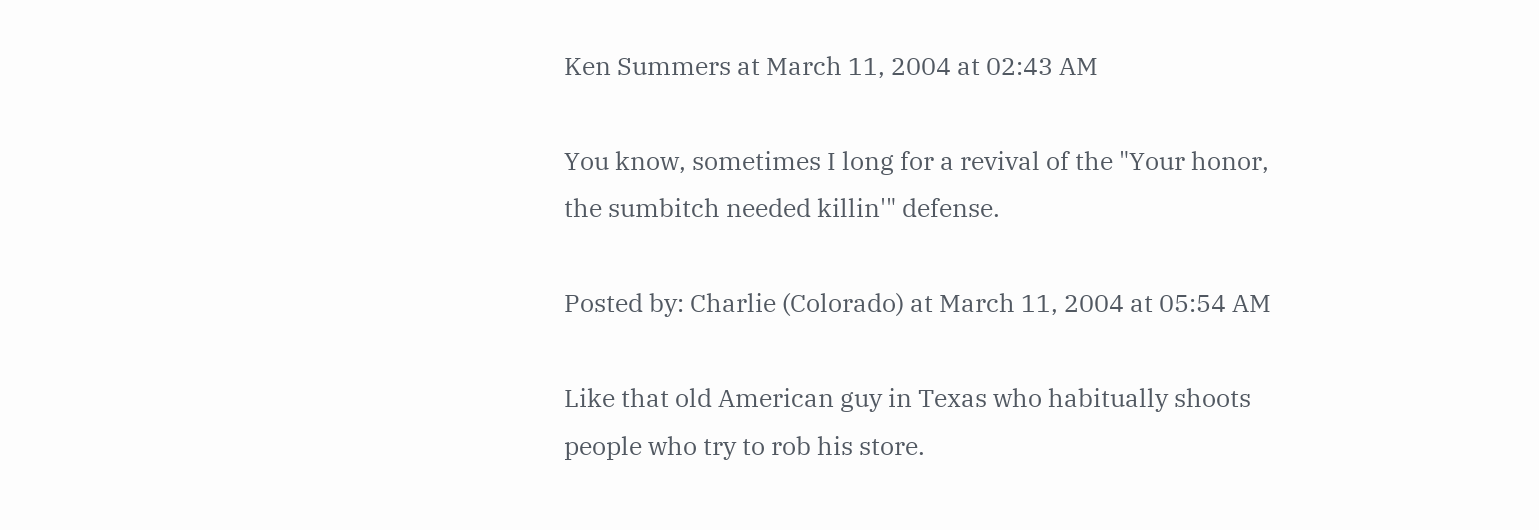Ken Summers at March 11, 2004 at 02:43 AM

You know, sometimes I long for a revival of the "Your honor, the sumbitch needed killin'" defense.

Posted by: Charlie (Colorado) at March 11, 2004 at 05:54 AM

Like that old American guy in Texas who habitually shoots people who try to rob his store.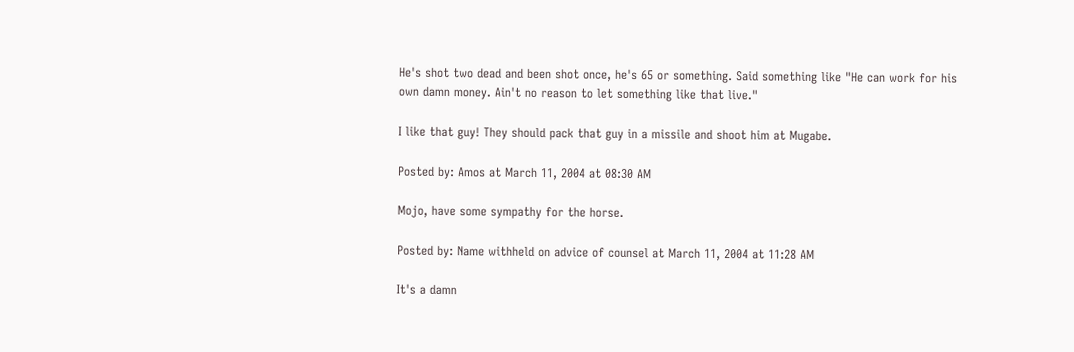He's shot two dead and been shot once, he's 65 or something. Said something like "He can work for his own damn money. Ain't no reason to let something like that live."

I like that guy! They should pack that guy in a missile and shoot him at Mugabe.

Posted by: Amos at March 11, 2004 at 08:30 AM

Mojo, have some sympathy for the horse.

Posted by: Name withheld on advice of counsel at March 11, 2004 at 11:28 AM

It's a damn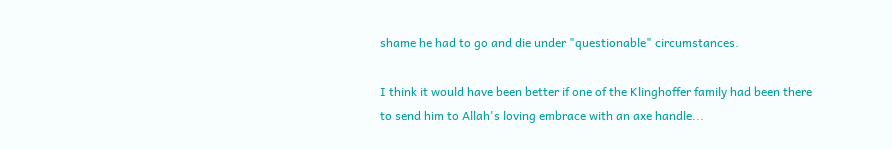shame he had to go and die under "questionable" circumstances.

I think it would have been better if one of the Klinghoffer family had been there to send him to Allah's loving embrace with an axe handle...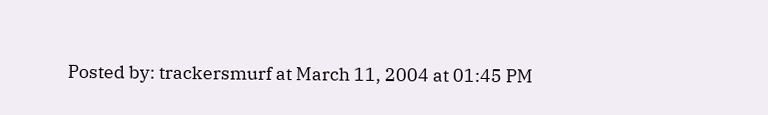Posted by: trackersmurf at March 11, 2004 at 01:45 PM